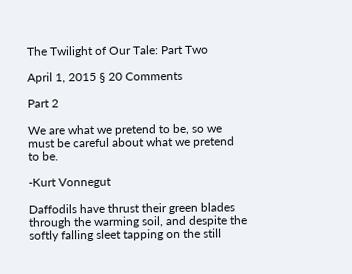The Twilight of Our Tale: Part Two

April 1, 2015 § 20 Comments

Part 2

We are what we pretend to be, so we must be careful about what we pretend to be.

-Kurt Vonnegut

Daffodils have thrust their green blades through the warming soil, and despite the softly falling sleet tapping on the still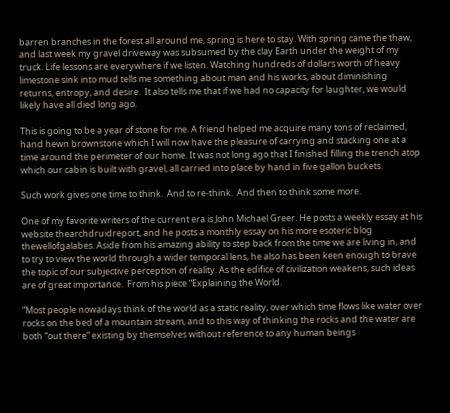barren branches in the forest all around me, spring is here to stay. With spring came the thaw, and last week my gravel driveway was subsumed by the clay Earth under the weight of my truck. Life lessons are everywhere if we listen. Watching hundreds of dollars worth of heavy limestone sink into mud tells me something about man and his works, about diminishing returns, entropy, and desire.  It also tells me that if we had no capacity for laughter, we would likely have all died long ago.

This is going to be a year of stone for me. A friend helped me acquire many tons of reclaimed, hand hewn brownstone which I will now have the pleasure of carrying and stacking one at a time around the perimeter of our home. It was not long ago that I finished filling the trench atop which our cabin is built with gravel, all carried into place by hand in five gallon buckets.

Such work gives one time to think.  And to re-think.  And then to think some more.

One of my favorite writers of the current era is John Michael Greer. He posts a weekly essay at his website thearchdruidreport, and he posts a monthly essay on his more esoteric blog thewellofgalabes. Aside from his amazing ability to step back from the time we are living in, and to try to view the world through a wider temporal lens, he also has been keen enough to brave the topic of our subjective perception of reality. As the edifice of civilization weakens, such ideas are of great importance.  From his piece “Explaining the World.

“Most people nowadays think of the world as a static reality, over which time flows like water over rocks on the bed of a mountain stream, and to this way of thinking the rocks and the water are both “out there” existing by themselves without reference to any human beings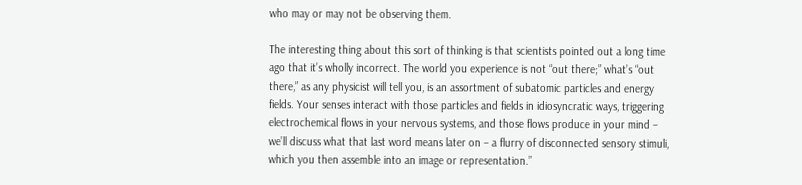who may or may not be observing them.

The interesting thing about this sort of thinking is that scientists pointed out a long time ago that it’s wholly incorrect. The world you experience is not “out there;” what’s “out there,” as any physicist will tell you, is an assortment of subatomic particles and energy fields. Your senses interact with those particles and fields in idiosyncratic ways, triggering electrochemical flows in your nervous systems, and those flows produce in your mind – we’ll discuss what that last word means later on – a flurry of disconnected sensory stimuli, which you then assemble into an image or representation.”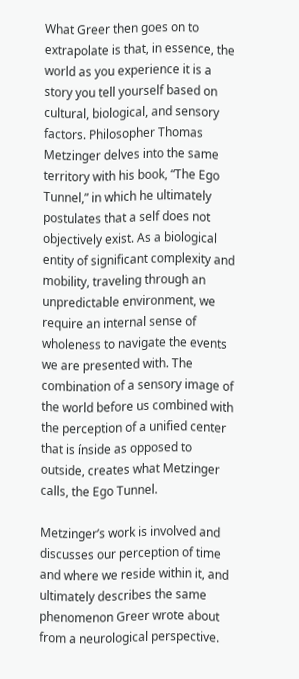What Greer then goes on to extrapolate is that, in essence, the world as you experience it is a story you tell yourself based on cultural, biological, and sensory factors. Philosopher Thomas Metzinger delves into the same territory with his book, “The Ego Tunnel,” in which he ultimately postulates that a self does not objectively exist. As a biological entity of significant complexity and mobility, traveling through an unpredictable environment, we require an internal sense of wholeness to navigate the events we are presented with. The combination of a sensory image of the world before us combined with the perception of a unified center that is ínside as opposed to outside, creates what Metzinger calls, the Ego Tunnel.

Metzinger’s work is involved and discusses our perception of time and where we reside within it, and ultimately describes the same phenomenon Greer wrote about from a neurological perspective.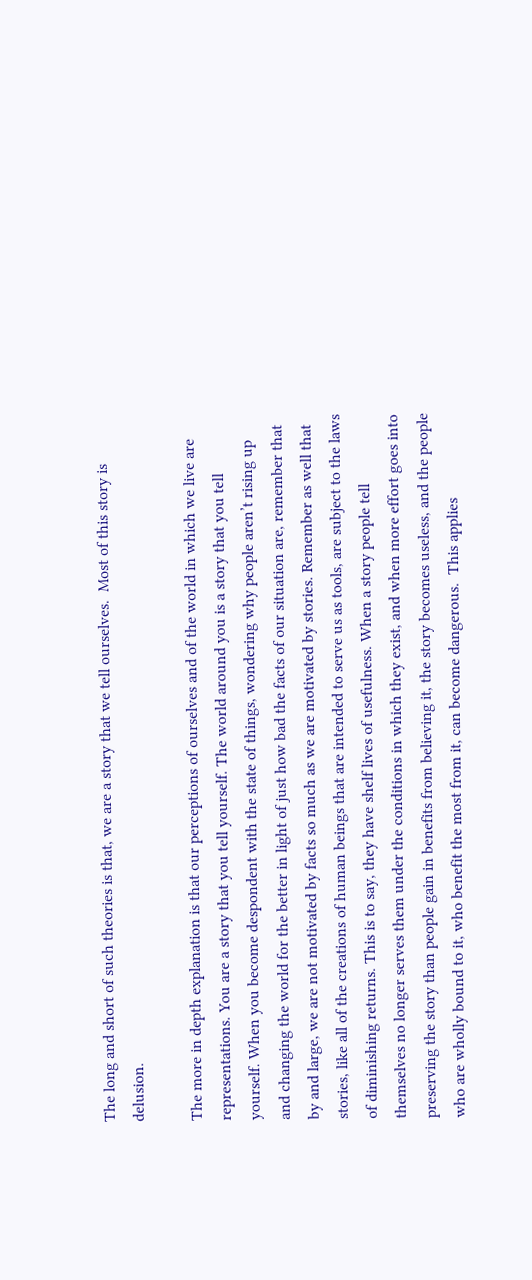The long and short of such theories is that, we are a story that we tell ourselves.  Most of this story is delusion.

The more in depth explanation is that our perceptions of ourselves and of the world in which we live are representations. You are a story that you tell yourself. The world around you is a story that you tell yourself. When you become despondent with the state of things, wondering why people aren’t rising up and changing the world for the better in light of just how bad the facts of our situation are, remember that by and large, we are not motivated by facts so much as we are motivated by stories. Remember as well that stories, like all of the creations of human beings that are intended to serve us as tools, are subject to the laws of diminishing returns. This is to say, they have shelf lives of usefulness. When a story people tell themselves no longer serves them under the conditions in which they exist, and when more effort goes into preserving the story than people gain in benefits from believing it, the story becomes useless, and the people who are wholly bound to it, who benefit the most from it, can become dangerous.  This applies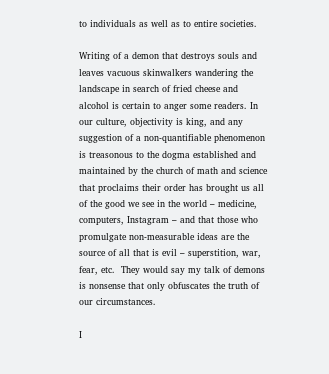to individuals as well as to entire societies.

Writing of a demon that destroys souls and leaves vacuous skinwalkers wandering the landscape in search of fried cheese and alcohol is certain to anger some readers. In our culture, objectivity is king, and any suggestion of a non-quantifiable phenomenon is treasonous to the dogma established and maintained by the church of math and science that proclaims their order has brought us all of the good we see in the world – medicine, computers, Instagram – and that those who promulgate non-measurable ideas are the source of all that is evil – superstition, war, fear, etc.  They would say my talk of demons is nonsense that only obfuscates the truth of our circumstances.

I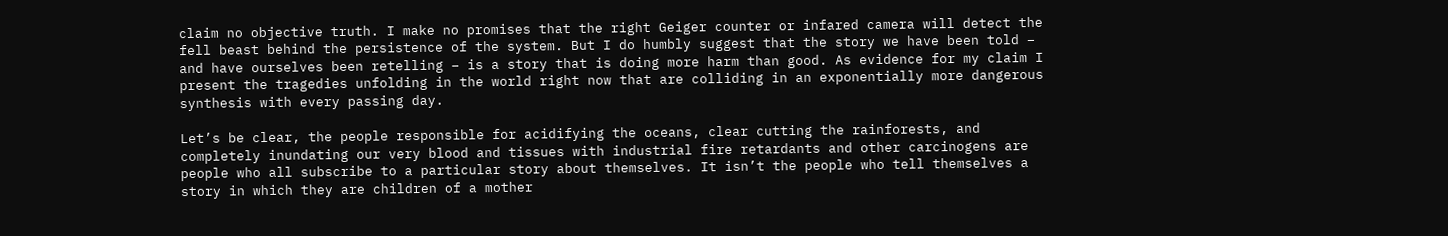claim no objective truth. I make no promises that the right Geiger counter or infared camera will detect the fell beast behind the persistence of the system. But I do humbly suggest that the story we have been told – and have ourselves been retelling – is a story that is doing more harm than good. As evidence for my claim I present the tragedies unfolding in the world right now that are colliding in an exponentially more dangerous synthesis with every passing day.

Let’s be clear, the people responsible for acidifying the oceans, clear cutting the rainforests, and completely inundating our very blood and tissues with industrial fire retardants and other carcinogens are people who all subscribe to a particular story about themselves. It isn’t the people who tell themselves a story in which they are children of a mother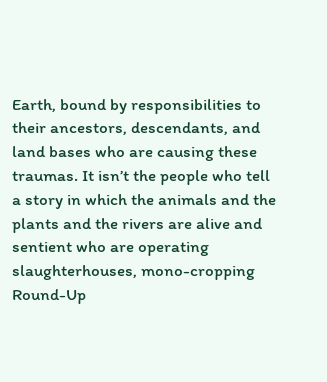Earth, bound by responsibilities to their ancestors, descendants, and land bases who are causing these traumas. It isn’t the people who tell a story in which the animals and the plants and the rivers are alive and sentient who are operating slaughterhouses, mono-cropping Round-Up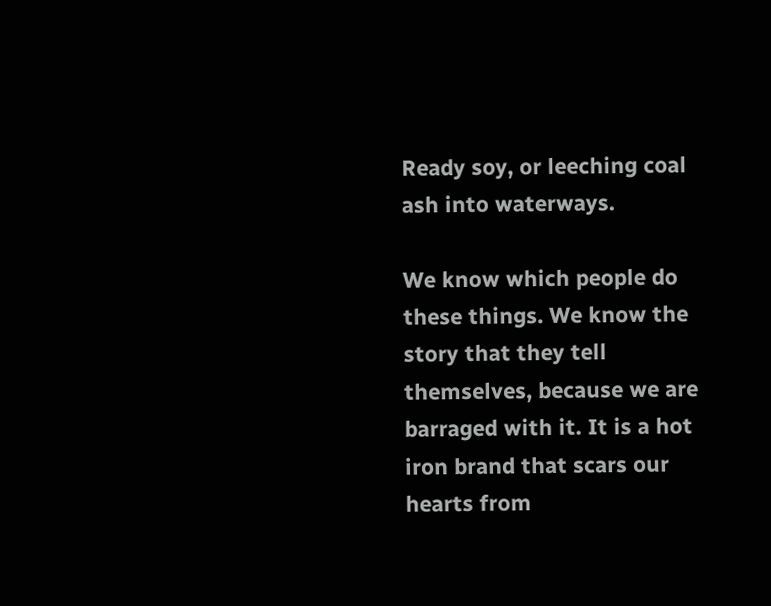Ready soy, or leeching coal ash into waterways.

We know which people do these things. We know the story that they tell themselves, because we are barraged with it. It is a hot iron brand that scars our hearts from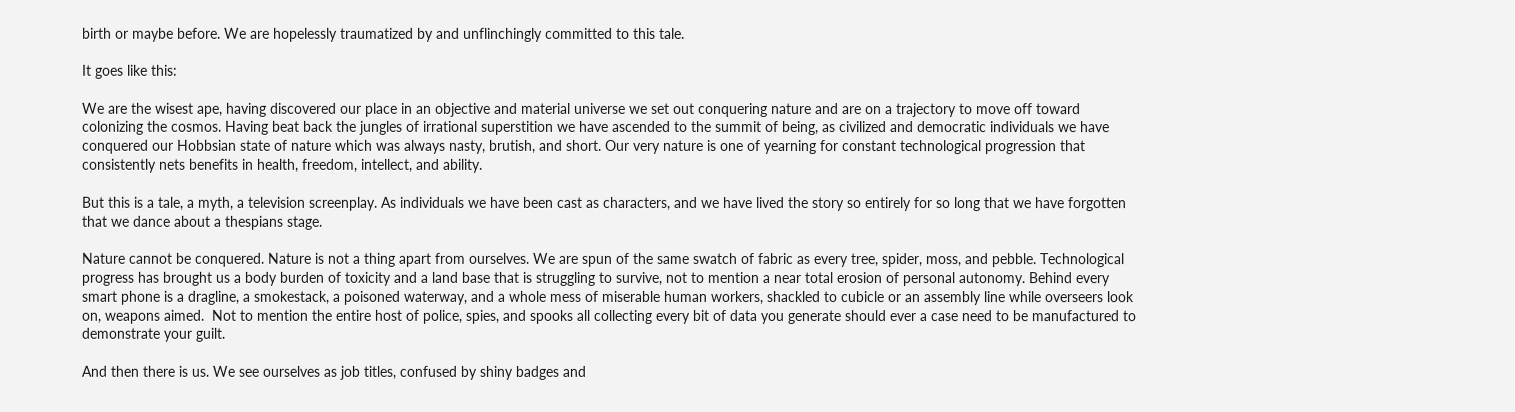birth or maybe before. We are hopelessly traumatized by and unflinchingly committed to this tale.

It goes like this:

We are the wisest ape, having discovered our place in an objective and material universe we set out conquering nature and are on a trajectory to move off toward colonizing the cosmos. Having beat back the jungles of irrational superstition we have ascended to the summit of being, as civilized and democratic individuals we have conquered our Hobbsian state of nature which was always nasty, brutish, and short. Our very nature is one of yearning for constant technological progression that consistently nets benefits in health, freedom, intellect, and ability.

But this is a tale, a myth, a television screenplay. As individuals we have been cast as characters, and we have lived the story so entirely for so long that we have forgotten that we dance about a thespians stage.

Nature cannot be conquered. Nature is not a thing apart from ourselves. We are spun of the same swatch of fabric as every tree, spider, moss, and pebble. Technological progress has brought us a body burden of toxicity and a land base that is struggling to survive, not to mention a near total erosion of personal autonomy. Behind every smart phone is a dragline, a smokestack, a poisoned waterway, and a whole mess of miserable human workers, shackled to cubicle or an assembly line while overseers look on, weapons aimed.  Not to mention the entire host of police, spies, and spooks all collecting every bit of data you generate should ever a case need to be manufactured to demonstrate your guilt.

And then there is us. We see ourselves as job titles, confused by shiny badges and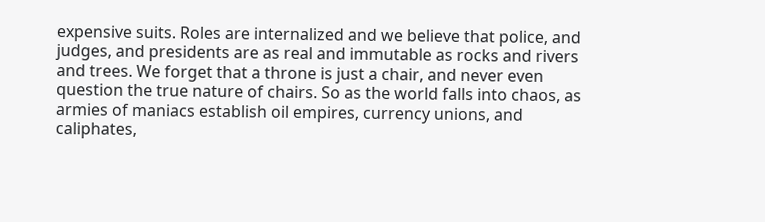expensive suits. Roles are internalized and we believe that police, and judges, and presidents are as real and immutable as rocks and rivers and trees. We forget that a throne is just a chair, and never even question the true nature of chairs. So as the world falls into chaos, as armies of maniacs establish oil empires, currency unions, and caliphates,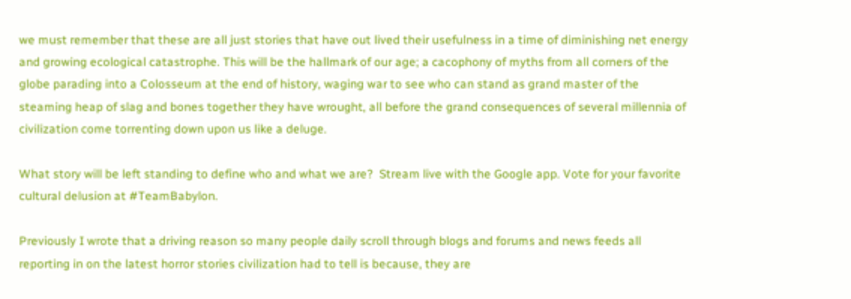we must remember that these are all just stories that have out lived their usefulness in a time of diminishing net energy and growing ecological catastrophe. This will be the hallmark of our age; a cacophony of myths from all corners of the globe parading into a Colosseum at the end of history, waging war to see who can stand as grand master of the steaming heap of slag and bones together they have wrought, all before the grand consequences of several millennia of civilization come torrenting down upon us like a deluge.

What story will be left standing to define who and what we are?  Stream live with the Google app. Vote for your favorite cultural delusion at #TeamBabylon.

Previously I wrote that a driving reason so many people daily scroll through blogs and forums and news feeds all reporting in on the latest horror stories civilization had to tell is because, they are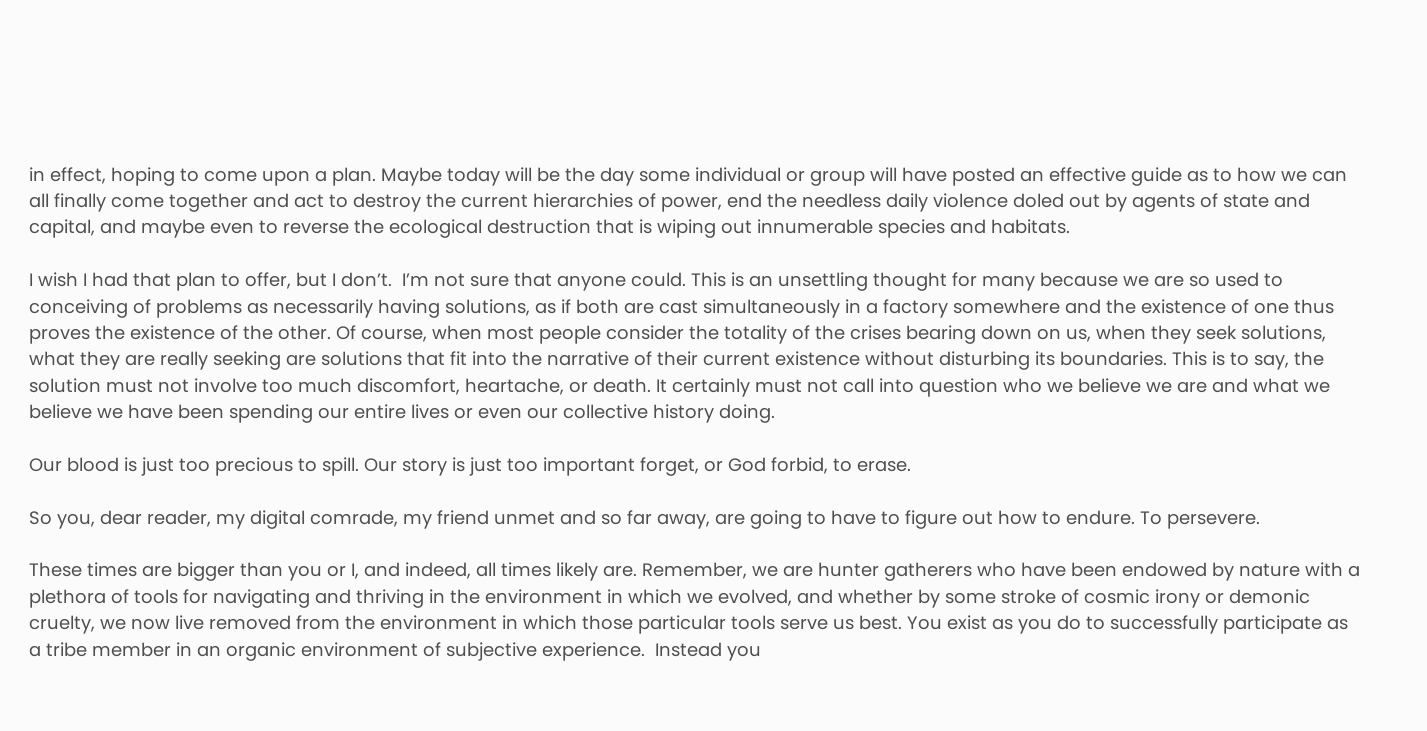in effect, hoping to come upon a plan. Maybe today will be the day some individual or group will have posted an effective guide as to how we can all finally come together and act to destroy the current hierarchies of power, end the needless daily violence doled out by agents of state and capital, and maybe even to reverse the ecological destruction that is wiping out innumerable species and habitats.

I wish I had that plan to offer, but I don’t.  I’m not sure that anyone could. This is an unsettling thought for many because we are so used to conceiving of problems as necessarily having solutions, as if both are cast simultaneously in a factory somewhere and the existence of one thus proves the existence of the other. Of course, when most people consider the totality of the crises bearing down on us, when they seek solutions, what they are really seeking are solutions that fit into the narrative of their current existence without disturbing its boundaries. This is to say, the solution must not involve too much discomfort, heartache, or death. It certainly must not call into question who we believe we are and what we believe we have been spending our entire lives or even our collective history doing.

Our blood is just too precious to spill. Our story is just too important forget, or God forbid, to erase.

So you, dear reader, my digital comrade, my friend unmet and so far away, are going to have to figure out how to endure. To persevere.

These times are bigger than you or I, and indeed, all times likely are. Remember, we are hunter gatherers who have been endowed by nature with a plethora of tools for navigating and thriving in the environment in which we evolved, and whether by some stroke of cosmic irony or demonic cruelty, we now live removed from the environment in which those particular tools serve us best. You exist as you do to successfully participate as a tribe member in an organic environment of subjective experience.  Instead you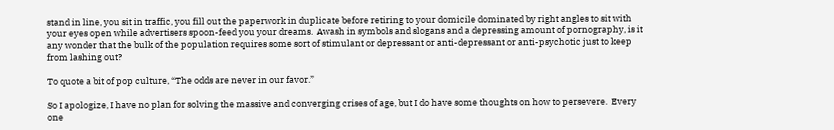stand in line, you sit in traffic, you fill out the paperwork in duplicate before retiring to your domicile dominated by right angles to sit with your eyes open while advertisers spoon-feed you your dreams.  Awash in symbols and slogans and a depressing amount of pornography, is it any wonder that the bulk of the population requires some sort of stimulant or depressant or anti-depressant or anti-psychotic just to keep from lashing out?

To quote a bit of pop culture, “The odds are never in our favor.”

So I apologize, I have no plan for solving the massive and converging crises of age, but I do have some thoughts on how to persevere.  Every one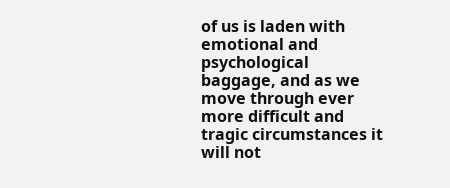of us is laden with emotional and psychological baggage, and as we move through ever more difficult and tragic circumstances it will not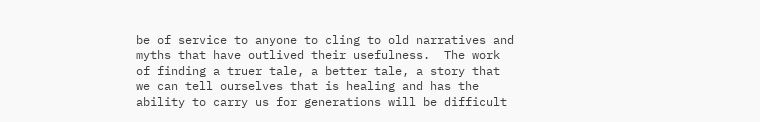be of service to anyone to cling to old narratives and myths that have outlived their usefulness.  The work of finding a truer tale, a better tale, a story that we can tell ourselves that is healing and has the ability to carry us for generations will be difficult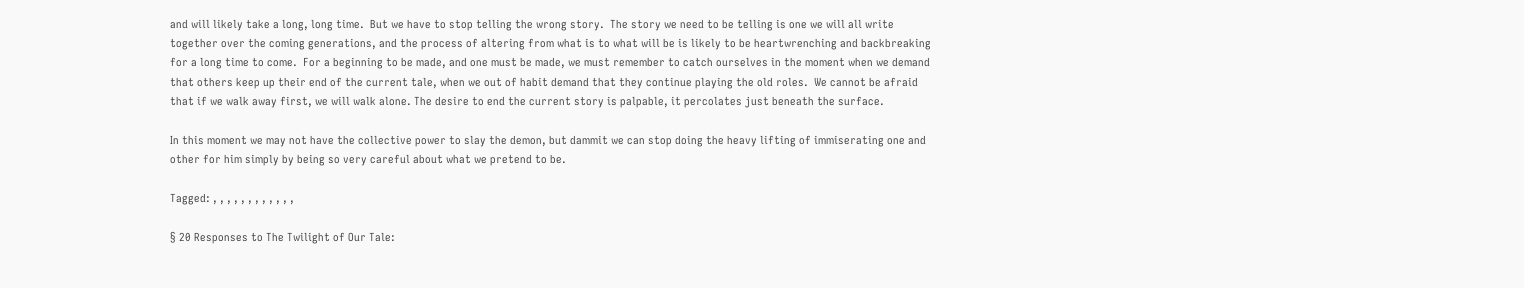and will likely take a long, long time.  But we have to stop telling the wrong story.  The story we need to be telling is one we will all write together over the coming generations, and the process of altering from what is to what will be is likely to be heartwrenching and backbreaking for a long time to come.  For a beginning to be made, and one must be made, we must remember to catch ourselves in the moment when we demand that others keep up their end of the current tale, when we out of habit demand that they continue playing the old roles.  We cannot be afraid that if we walk away first, we will walk alone. The desire to end the current story is palpable, it percolates just beneath the surface.

In this moment we may not have the collective power to slay the demon, but dammit we can stop doing the heavy lifting of immiserating one and other for him simply by being so very careful about what we pretend to be.

Tagged: , , , , , , , , , , , ,

§ 20 Responses to The Twilight of Our Tale: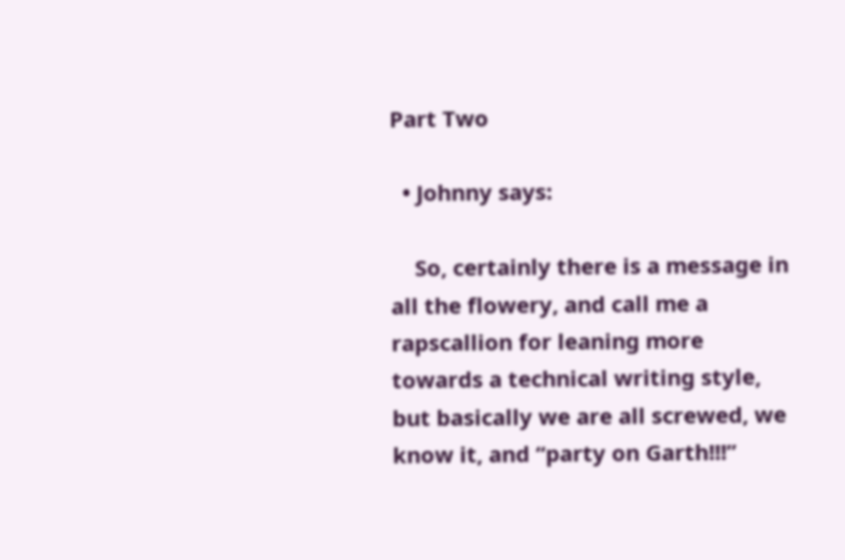Part Two

  • Johnny says:

    So, certainly there is a message in all the flowery, and call me a rapscallion for leaning more towards a technical writing style, but basically we are all screwed, we know it, and “party on Garth!!!”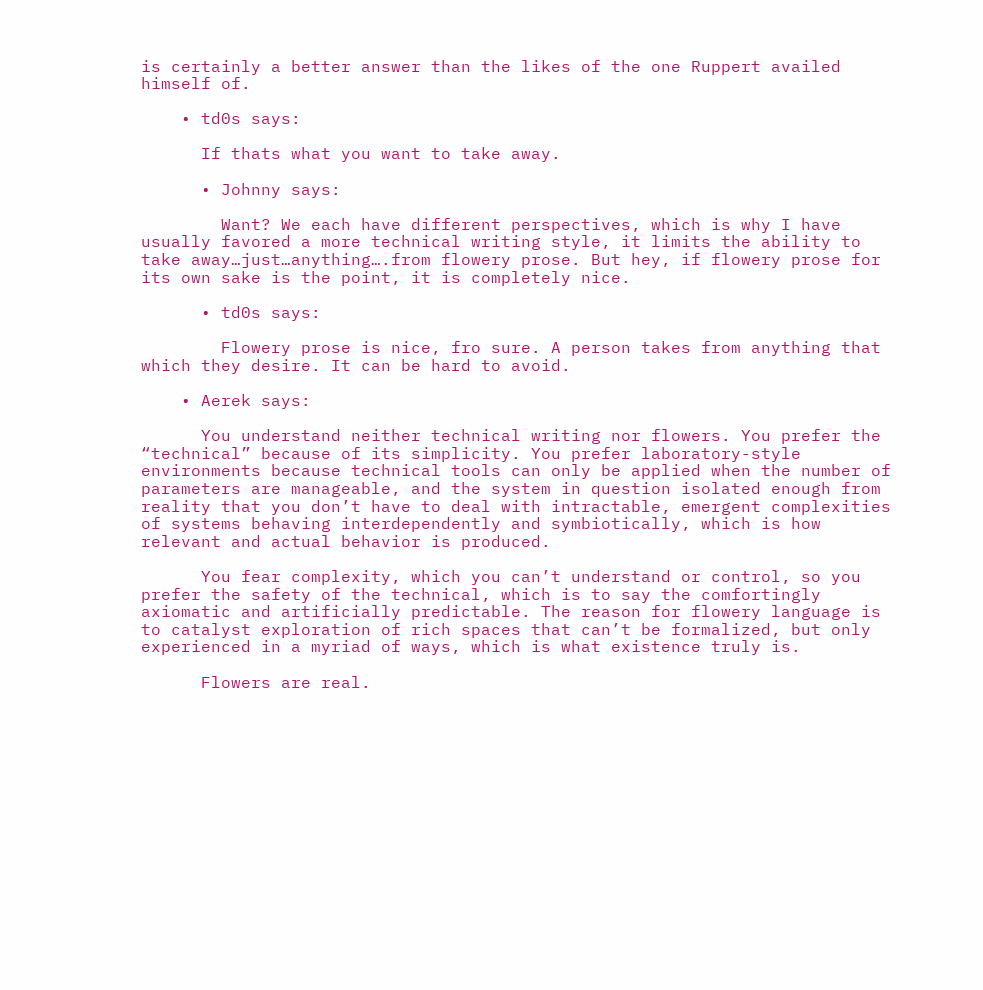is certainly a better answer than the likes of the one Ruppert availed himself of.

    • td0s says:

      If thats what you want to take away.

      • Johnny says:

        Want? We each have different perspectives, which is why I have usually favored a more technical writing style, it limits the ability to take away…just…anything….from flowery prose. But hey, if flowery prose for its own sake is the point, it is completely nice.

      • td0s says:

        Flowery prose is nice, fro sure. A person takes from anything that which they desire. It can be hard to avoid.

    • Aerek says:

      You understand neither technical writing nor flowers. You prefer the “technical” because of its simplicity. You prefer laboratory-style environments because technical tools can only be applied when the number of parameters are manageable, and the system in question isolated enough from reality that you don’t have to deal with intractable, emergent complexities of systems behaving interdependently and symbiotically, which is how relevant and actual behavior is produced.

      You fear complexity, which you can’t understand or control, so you prefer the safety of the technical, which is to say the comfortingly axiomatic and artificially predictable. The reason for flowery language is to catalyst exploration of rich spaces that can’t be formalized, but only experienced in a myriad of ways, which is what existence truly is.

      Flowers are real.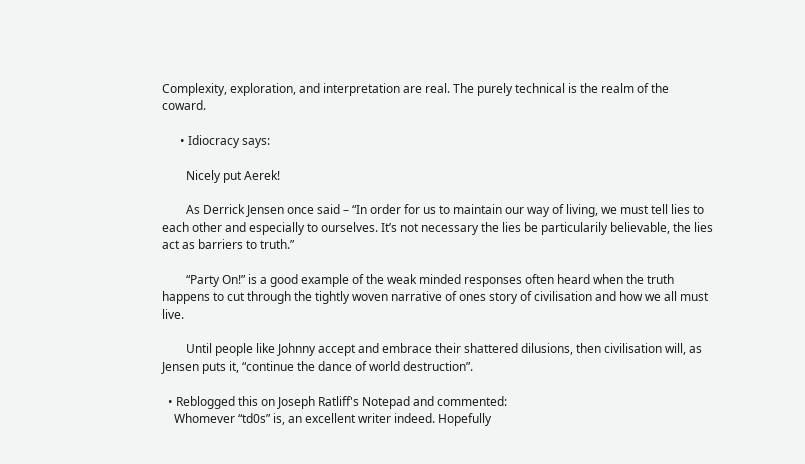Complexity, exploration, and interpretation are real. The purely technical is the realm of the coward.

      • Idiocracy says:

        Nicely put Aerek!

        As Derrick Jensen once said – “In order for us to maintain our way of living, we must tell lies to each other and especially to ourselves. It’s not necessary the lies be particularily believable, the lies act as barriers to truth.”

        “Party On!” is a good example of the weak minded responses often heard when the truth happens to cut through the tightly woven narrative of ones story of civilisation and how we all must live.

        Until people like Johnny accept and embrace their shattered dilusions, then civilisation will, as Jensen puts it, “continue the dance of world destruction”.

  • Reblogged this on Joseph Ratliff's Notepad and commented:
    Whomever “td0s” is, an excellent writer indeed. Hopefully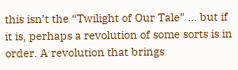this isn’t the “Twilight of Our Tale” … but if it is, perhaps a revolution of some sorts is in order. A revolution that brings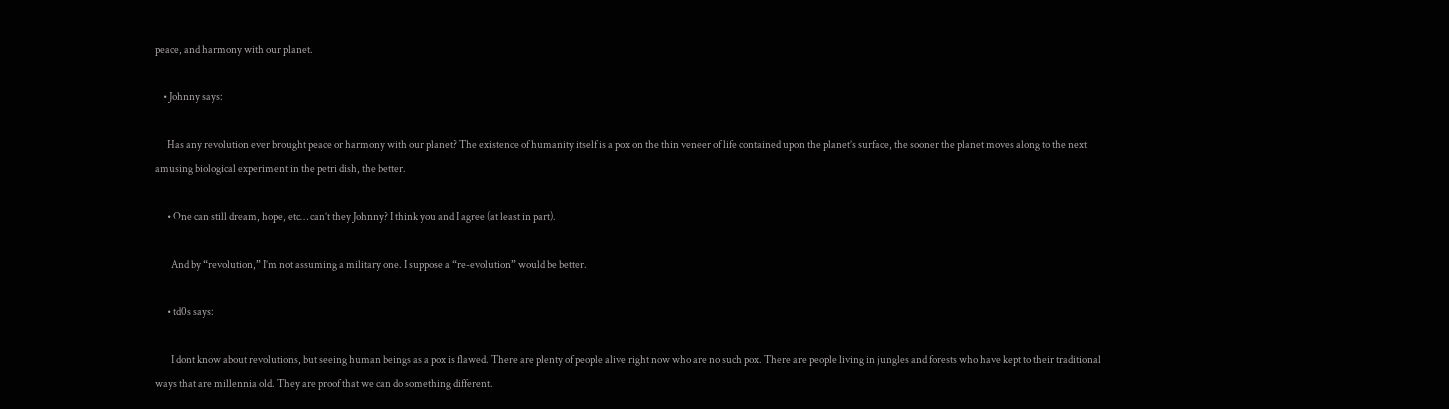peace, and harmony with our planet.

    • Johnny says:

      Has any revolution ever brought peace or harmony with our planet? The existence of humanity itself is a pox on the thin veneer of life contained upon the planet’s surface, the sooner the planet moves along to the next amusing biological experiment in the petri dish, the better.

      • One can still dream, hope, etc… can’t they Johnny? I think you and I agree (at least in part).

        And by “revolution,” I’m not assuming a military one. I suppose a “re-evolution” would be better.

      • td0s says:

        I dont know about revolutions, but seeing human beings as a pox is flawed. There are plenty of people alive right now who are no such pox. There are people living in jungles and forests who have kept to their traditional ways that are millennia old. They are proof that we can do something different.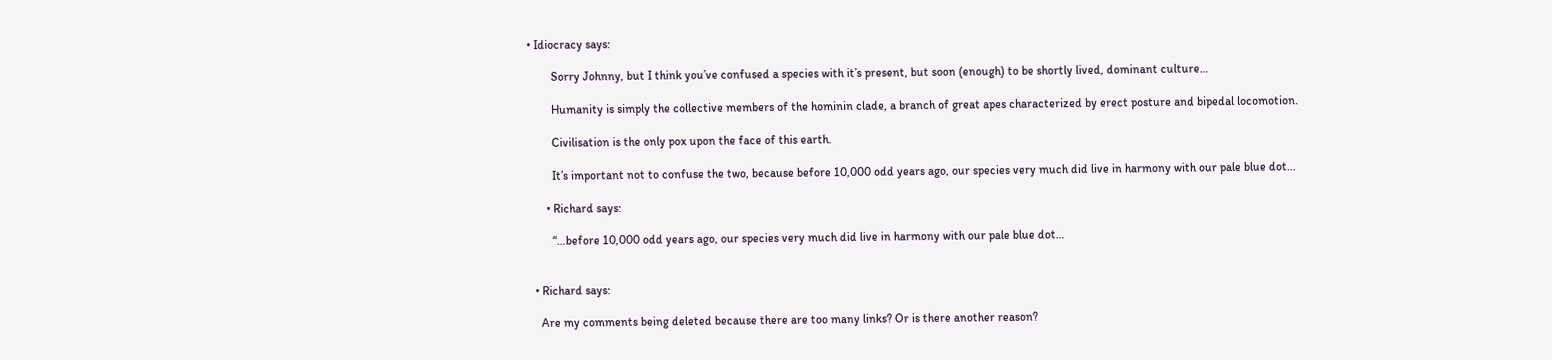• Idiocracy says:

        Sorry Johnny, but I think you’ve confused a species with it’s present, but soon (enough) to be shortly lived, dominant culture…

        Humanity is simply the collective members of the hominin clade, a branch of great apes characterized by erect posture and bipedal locomotion.

        Civilisation is the only pox upon the face of this earth.

        It’s important not to confuse the two, because before 10,000 odd years ago, our species very much did live in harmony with our pale blue dot…

      • Richard says:

        “…before 10,000 odd years ago, our species very much did live in harmony with our pale blue dot…


  • Richard says:

    Are my comments being deleted because there are too many links? Or is there another reason?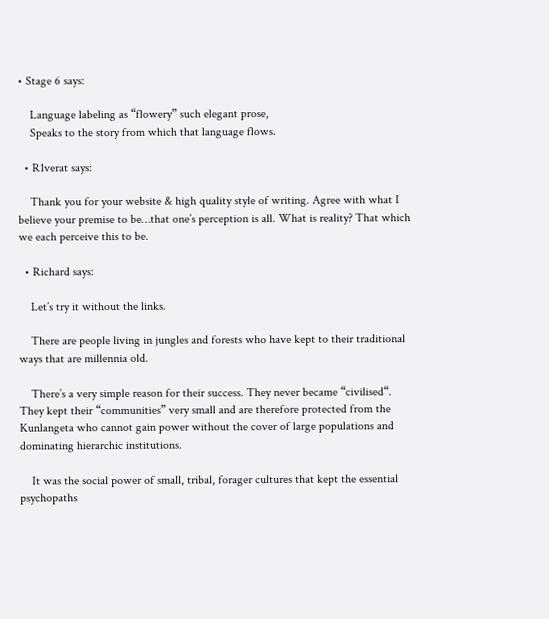• Stage 6 says:

    Language labeling as “flowery” such elegant prose,
    Speaks to the story from which that language flows.

  • R1verat says:

    Thank you for your website & high quality style of writing. Agree with what I believe your premise to be…that one’s perception is all. What is reality? That which we each perceive this to be.

  • Richard says:

    Let’s try it without the links.

    There are people living in jungles and forests who have kept to their traditional ways that are millennia old.

    There’s a very simple reason for their success. They never became “civilised“. They kept their “communities” very small and are therefore protected from the Kunlangeta who cannot gain power without the cover of large populations and dominating hierarchic institutions.

    It was the social power of small, tribal, forager cultures that kept the essential psychopaths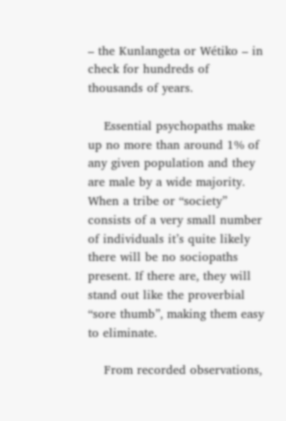– the Kunlangeta or Wétiko – in check for hundreds of thousands of years.

    Essential psychopaths make up no more than around 1% of any given population and they are male by a wide majority. When a tribe or “society” consists of a very small number of individuals it’s quite likely there will be no sociopaths present. If there are, they will stand out like the proverbial “sore thumb”, making them easy to eliminate.

    From recorded observations,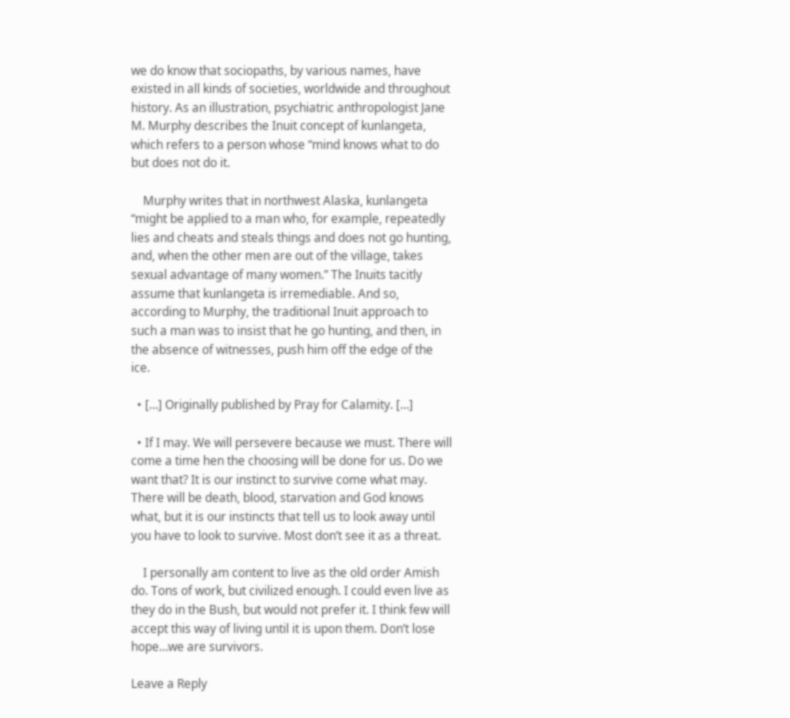we do know that sociopaths, by various names, have existed in all kinds of societies, worldwide and throughout history. As an illustration, psychiatric anthropologist Jane M. Murphy describes the Inuit concept of kunlangeta, which refers to a person whose “mind knows what to do but does not do it.

    Murphy writes that in northwest Alaska, kunlangeta “might be applied to a man who, for example, repeatedly lies and cheats and steals things and does not go hunting, and, when the other men are out of the village, takes sexual advantage of many women.” The Inuits tacitly assume that kunlangeta is irremediable. And so, according to Murphy, the traditional Inuit approach to such a man was to insist that he go hunting, and then, in the absence of witnesses, push him off the edge of the ice.

  • […] Originally published by Pray for Calamity. […]

  • If I may. We will persevere because we must. There will come a time hen the choosing will be done for us. Do we want that? It is our instinct to survive come what may. There will be death, blood, starvation and God knows what, but it is our instincts that tell us to look away until you have to look to survive. Most don’t see it as a threat.

    I personally am content to live as the old order Amish do. Tons of work, but civilized enough. I could even live as they do in the Bush, but would not prefer it. I think few will accept this way of living until it is upon them. Don’t lose hope…we are survivors.

Leave a Reply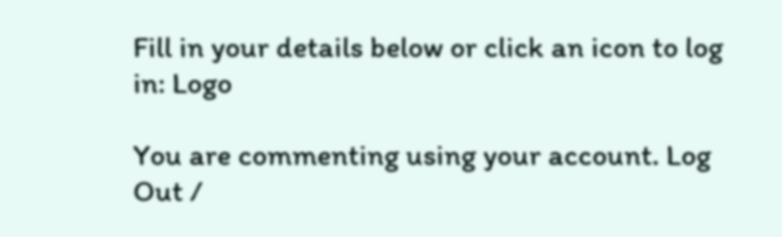Fill in your details below or click an icon to log in: Logo

You are commenting using your account. Log Out /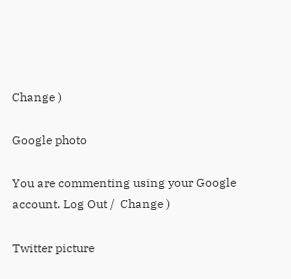Change )

Google photo

You are commenting using your Google account. Log Out /  Change )

Twitter picture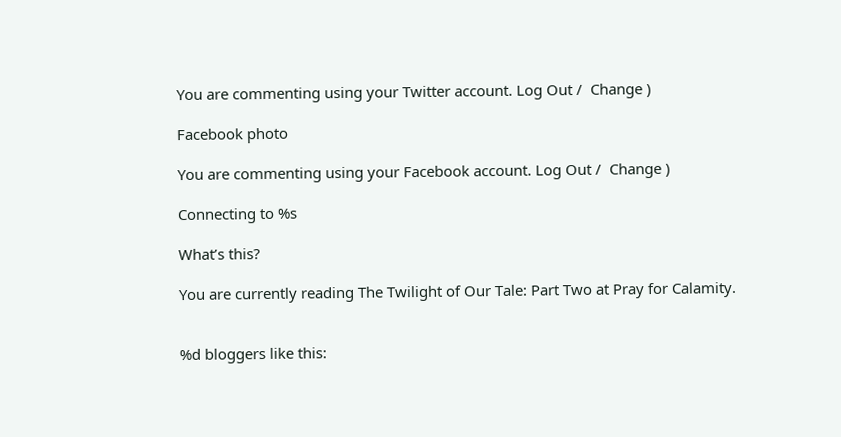You are commenting using your Twitter account. Log Out /  Change )

Facebook photo

You are commenting using your Facebook account. Log Out /  Change )

Connecting to %s

What’s this?

You are currently reading The Twilight of Our Tale: Part Two at Pray for Calamity.


%d bloggers like this: